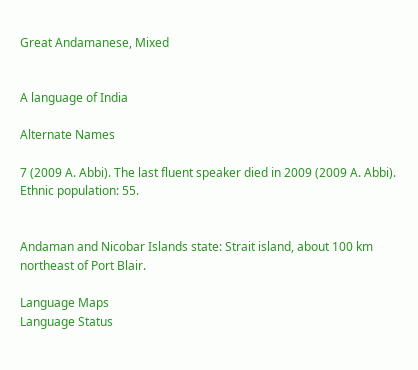Great Andamanese, Mixed


A language of India

Alternate Names

7 (2009 A. Abbi). The last fluent speaker died in 2009 (2009 A. Abbi). Ethnic population: 55.


Andaman and Nicobar Islands state: Strait island, about 100 km northeast of Port Blair.

Language Maps
Language Status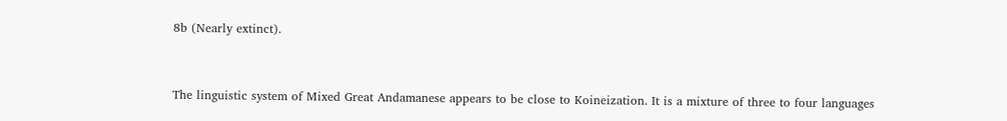8b (Nearly extinct).


The linguistic system of Mixed Great Andamanese appears to be close to Koineization. It is a mixture of three to four languages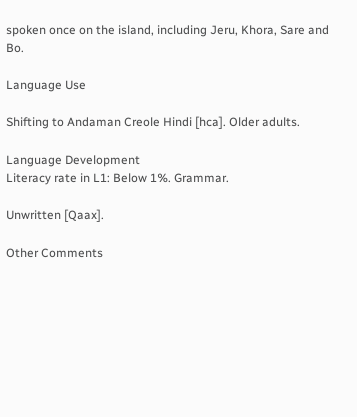spoken once on the island, including Jeru, Khora, Sare and Bo.

Language Use

Shifting to Andaman Creole Hindi [hca]. Older adults.

Language Development
Literacy rate in L1: Below 1%. Grammar.

Unwritten [Qaax].

Other Comments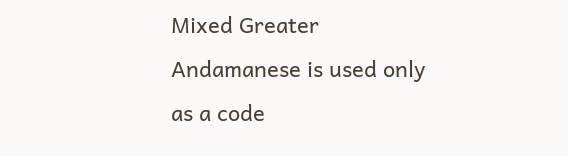Mixed Greater Andamanese is used only as a code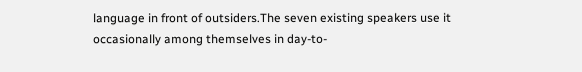language in front of outsiders.The seven existing speakers use it occasionally among themselves in day-to-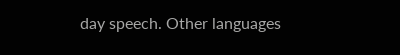day speech. Other languages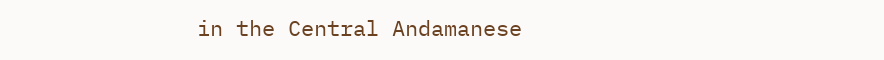in the Central Andamanese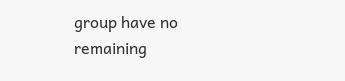group have no remaining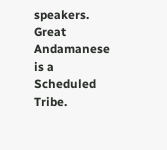speakers. Great Andamanese is a Scheduled Tribe.